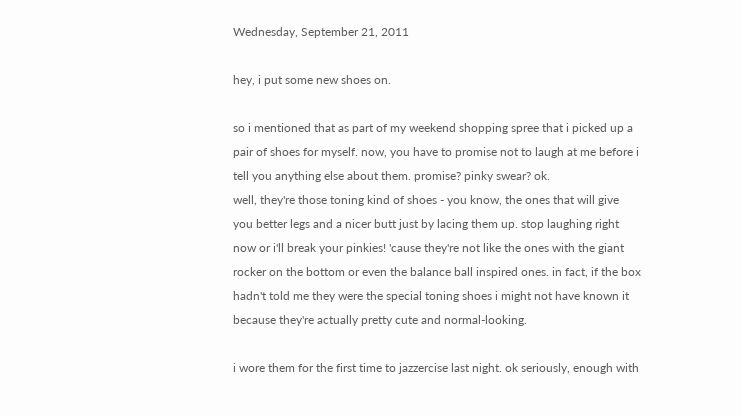Wednesday, September 21, 2011

hey, i put some new shoes on.

so i mentioned that as part of my weekend shopping spree that i picked up a pair of shoes for myself. now, you have to promise not to laugh at me before i tell you anything else about them. promise? pinky swear? ok.
well, they're those toning kind of shoes - you know, the ones that will give you better legs and a nicer butt just by lacing them up. stop laughing right now or i'll break your pinkies! 'cause they're not like the ones with the giant rocker on the bottom or even the balance ball inspired ones. in fact, if the box hadn't told me they were the special toning shoes i might not have known it because they're actually pretty cute and normal-looking.

i wore them for the first time to jazzercise last night. ok seriously, enough with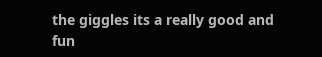the giggles its a really good and fun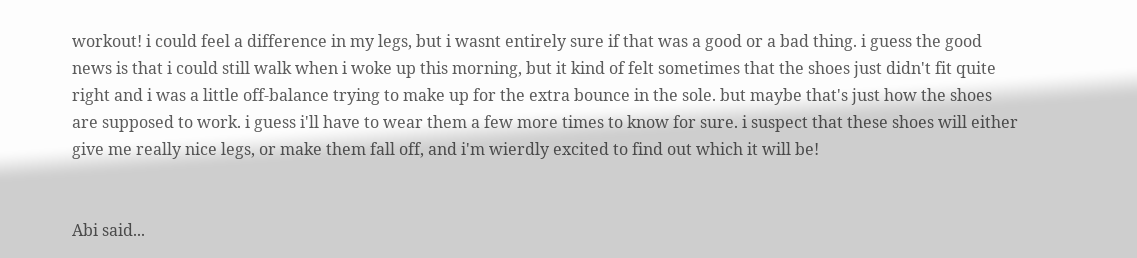workout! i could feel a difference in my legs, but i wasnt entirely sure if that was a good or a bad thing. i guess the good news is that i could still walk when i woke up this morning, but it kind of felt sometimes that the shoes just didn't fit quite right and i was a little off-balance trying to make up for the extra bounce in the sole. but maybe that's just how the shoes are supposed to work. i guess i'll have to wear them a few more times to know for sure. i suspect that these shoes will either give me really nice legs, or make them fall off, and i'm wierdly excited to find out which it will be!


Abi said...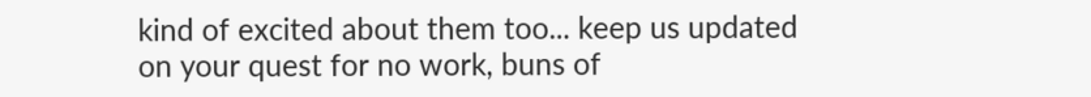kind of excited about them too... keep us updated on your quest for no work, buns of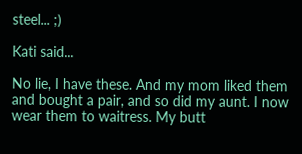steel... ;)

Kati said...

No lie, I have these. And my mom liked them and bought a pair, and so did my aunt. I now wear them to waitress. My butt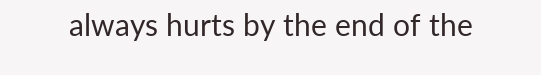always hurts by the end of the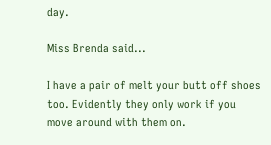day.

Miss Brenda said...

I have a pair of melt your butt off shoes too. Evidently they only work if you move around with them on.